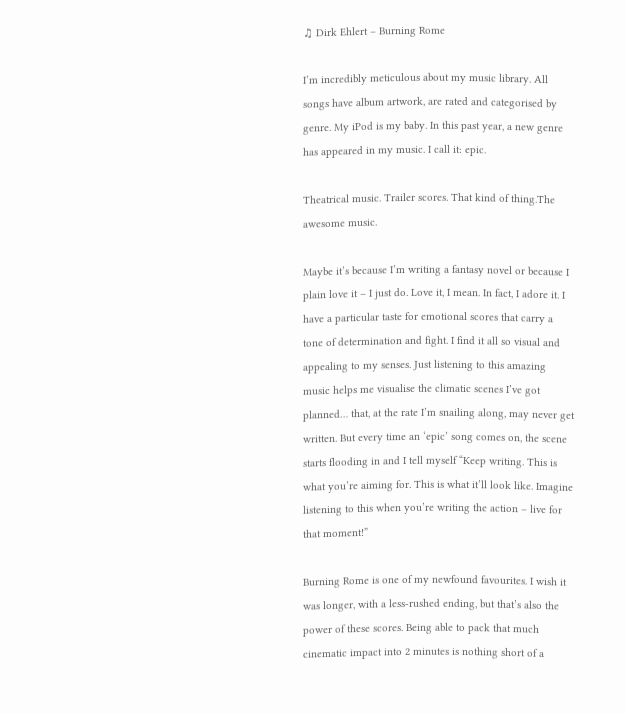♫ Dirk Ehlert – Burning Rome

I’m incredibly meticulous about my music library. All songs have album artwork, are rated and categorised by genre. My iPod is my baby. In this past year, a new genre has appeared in my music. I call it: epic.

Theatrical music. Trailer scores. That kind of thing.The awesome music.

Maybe it’s because I’m writing a fantasy novel or because I plain love it – I just do. Love it, I mean. In fact, I adore it. I have a particular taste for emotional scores that carry a tone of determination and fight. I find it all so visual and appealing to my senses. Just listening to this amazing music helps me visualise the climatic scenes I’ve got planned… that, at the rate I’m snailing along, may never get written. But every time an ‘epic’ song comes on, the scene starts flooding in and I tell myself “Keep writing. This is what you’re aiming for. This is what it’ll look like. Imagine listening to this when you’re writing the action – live for that moment!”

Burning Rome is one of my newfound favourites. I wish it was longer, with a less-rushed ending, but that’s also the power of these scores. Being able to pack that much cinematic impact into 2 minutes is nothing short of a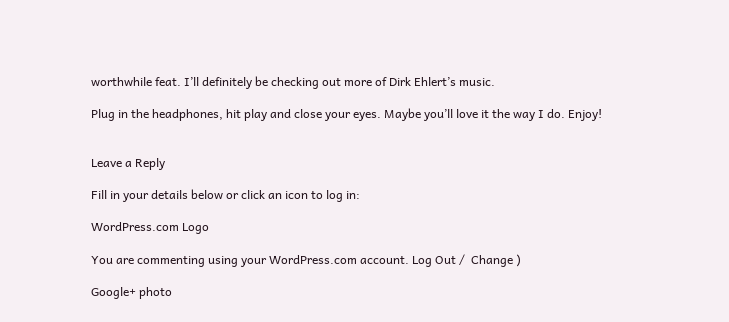worthwhile feat. I’ll definitely be checking out more of Dirk Ehlert’s music.

Plug in the headphones, hit play and close your eyes. Maybe you’ll love it the way I do. Enjoy!


Leave a Reply

Fill in your details below or click an icon to log in:

WordPress.com Logo

You are commenting using your WordPress.com account. Log Out /  Change )

Google+ photo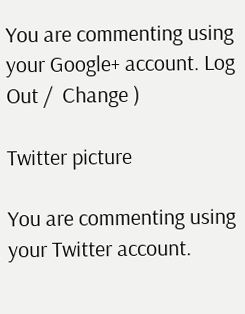You are commenting using your Google+ account. Log Out /  Change )

Twitter picture

You are commenting using your Twitter account.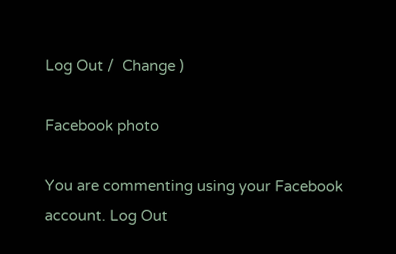Log Out /  Change )

Facebook photo

You are commenting using your Facebook account. Log Out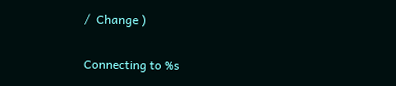/  Change )


Connecting to %s